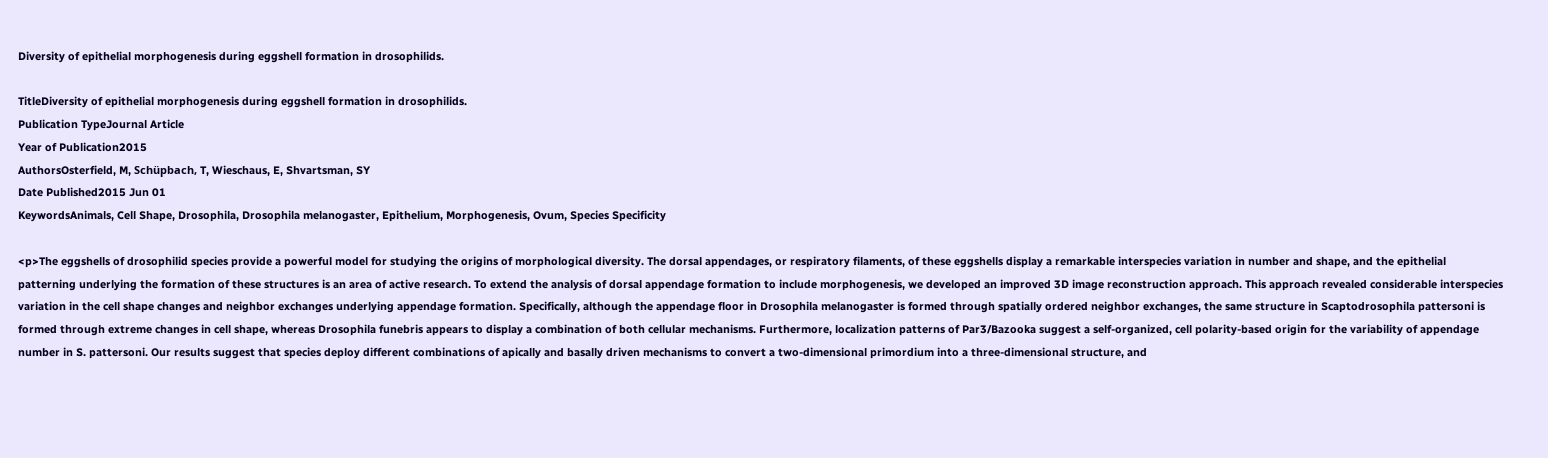Diversity of epithelial morphogenesis during eggshell formation in drosophilids.

TitleDiversity of epithelial morphogenesis during eggshell formation in drosophilids.
Publication TypeJournal Article
Year of Publication2015
AuthorsOsterfield, M, Schüpbach, T, Wieschaus, E, Shvartsman, SY
Date Published2015 Jun 01
KeywordsAnimals, Cell Shape, Drosophila, Drosophila melanogaster, Epithelium, Morphogenesis, Ovum, Species Specificity

<p>The eggshells of drosophilid species provide a powerful model for studying the origins of morphological diversity. The dorsal appendages, or respiratory filaments, of these eggshells display a remarkable interspecies variation in number and shape, and the epithelial patterning underlying the formation of these structures is an area of active research. To extend the analysis of dorsal appendage formation to include morphogenesis, we developed an improved 3D image reconstruction approach. This approach revealed considerable interspecies variation in the cell shape changes and neighbor exchanges underlying appendage formation. Specifically, although the appendage floor in Drosophila melanogaster is formed through spatially ordered neighbor exchanges, the same structure in Scaptodrosophila pattersoni is formed through extreme changes in cell shape, whereas Drosophila funebris appears to display a combination of both cellular mechanisms. Furthermore, localization patterns of Par3/Bazooka suggest a self-organized, cell polarity-based origin for the variability of appendage number in S. pattersoni. Our results suggest that species deploy different combinations of apically and basally driven mechanisms to convert a two-dimensional primordium into a three-dimensional structure, and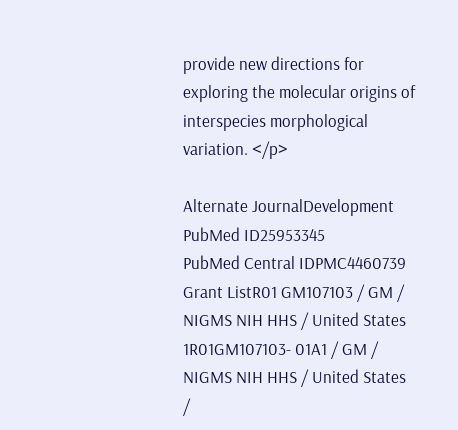provide new directions for exploring the molecular origins of interspecies morphological variation. </p>

Alternate JournalDevelopment
PubMed ID25953345
PubMed Central IDPMC4460739
Grant ListR01 GM107103 / GM / NIGMS NIH HHS / United States
1R01GM107103- 01A1 / GM / NIGMS NIH HHS / United States
/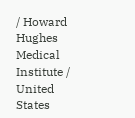/ Howard Hughes Medical Institute / United States